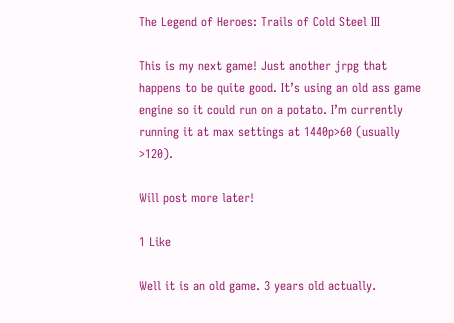The Legend of Heroes: Trails of Cold Steel III

This is my next game! Just another jrpg that happens to be quite good. It’s using an old ass game engine so it could run on a potato. I’m currently running it at max settings at 1440p>60 (usually >120).

Will post more later!

1 Like

Well it is an old game. 3 years old actually.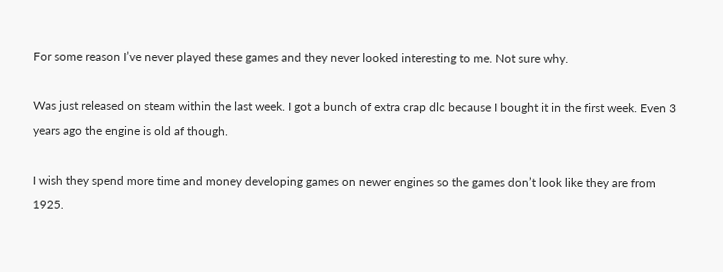For some reason I’ve never played these games and they never looked interesting to me. Not sure why.

Was just released on steam within the last week. I got a bunch of extra crap dlc because I bought it in the first week. Even 3 years ago the engine is old af though.

I wish they spend more time and money developing games on newer engines so the games don’t look like they are from 1925.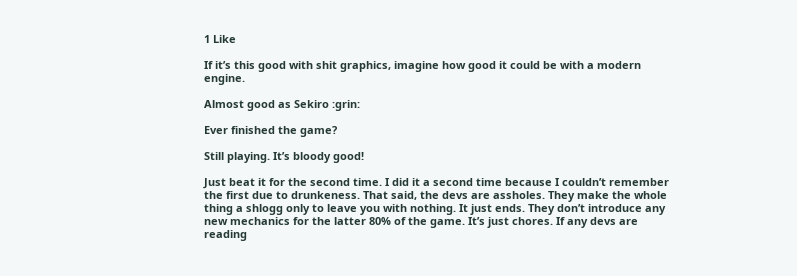1 Like

If it’s this good with shit graphics, imagine how good it could be with a modern engine.

Almost good as Sekiro :grin:

Ever finished the game?

Still playing. It’s bloody good!

Just beat it for the second time. I did it a second time because I couldn’t remember the first due to drunkeness. That said, the devs are assholes. They make the whole thing a shlogg only to leave you with nothing. It just ends. They don’t introduce any new mechanics for the latter 80% of the game. It’s just chores. If any devs are reading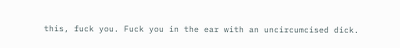this, fuck you. Fuck you in the ear with an uncircumcised dick.